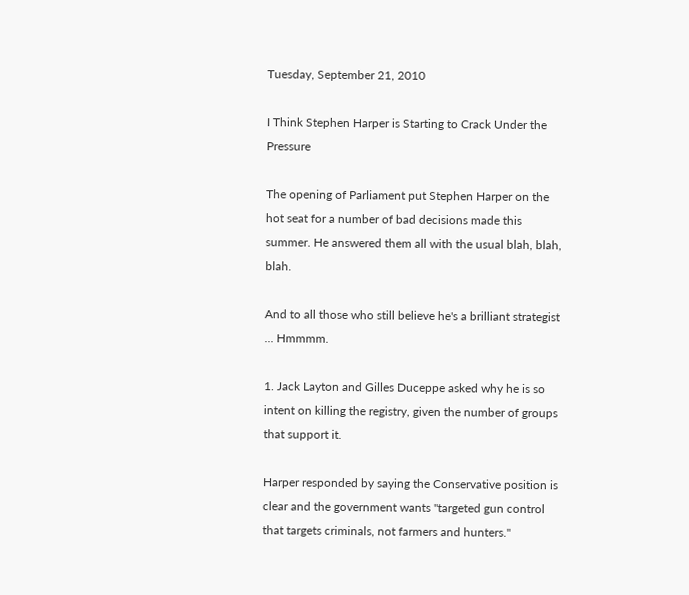Tuesday, September 21, 2010

I Think Stephen Harper is Starting to Crack Under the Pressure

The opening of Parliament put Stephen Harper on the hot seat for a number of bad decisions made this summer. He answered them all with the usual blah, blah, blah.

And to all those who still believe he's a brilliant strategist ... Hmmmm.

1. Jack Layton and Gilles Duceppe asked why he is so intent on killing the registry, given the number of groups that support it.

Harper responded by saying the Conservative position is clear and the government wants "targeted gun control that targets criminals, not farmers and hunters."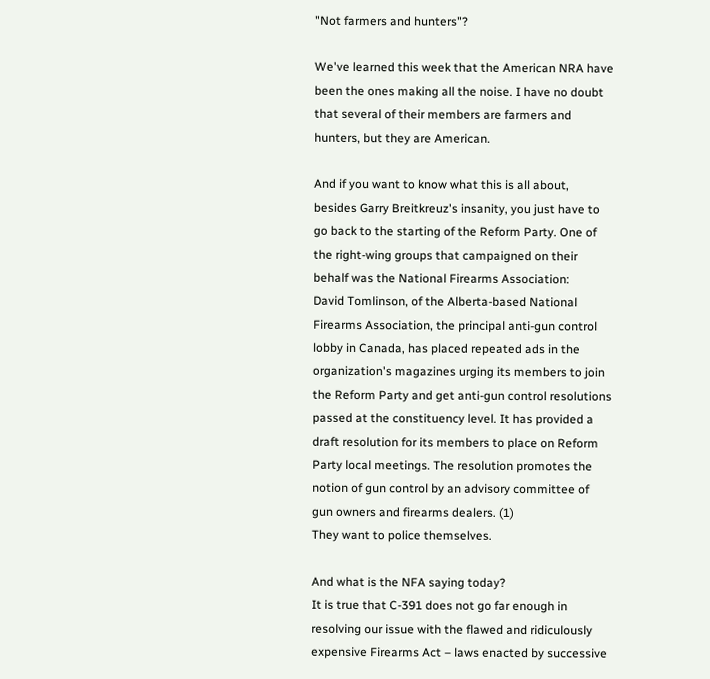"Not farmers and hunters"?

We've learned this week that the American NRA have been the ones making all the noise. I have no doubt that several of their members are farmers and hunters, but they are American.

And if you want to know what this is all about, besides Garry Breitkreuz's insanity, you just have to go back to the starting of the Reform Party. One of the right-wing groups that campaigned on their behalf was the National Firearms Association:
David Tomlinson, of the Alberta-based National Firearms Association, the principal anti-gun control lobby in Canada, has placed repeated ads in the organization's magazines urging its members to join the Reform Party and get anti-gun control resolutions passed at the constituency level. It has provided a draft resolution for its members to place on Reform Party local meetings. The resolution promotes the notion of gun control by an advisory committee of gun owners and firearms dealers. (1)
They want to police themselves.

And what is the NFA saying today?
It is true that C-391 does not go far enough in resolving our issue with the flawed and ridiculously expensive Firearms Act – laws enacted by successive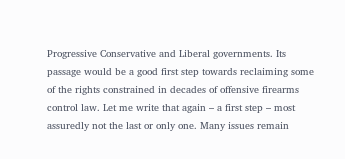Progressive Conservative and Liberal governments. Its passage would be a good first step towards reclaiming some of the rights constrained in decades of offensive firearms control law. Let me write that again – a first step – most assuredly not the last or only one. Many issues remain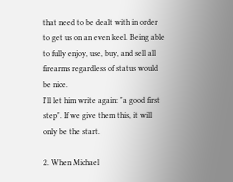that need to be dealt with in order to get us on an even keel. Being able to fully enjoy, use, buy, and sell all firearms regardless of status would be nice.
I'll let him write again: "a good first step". If we give them this, it will only be the start.

2. When Michael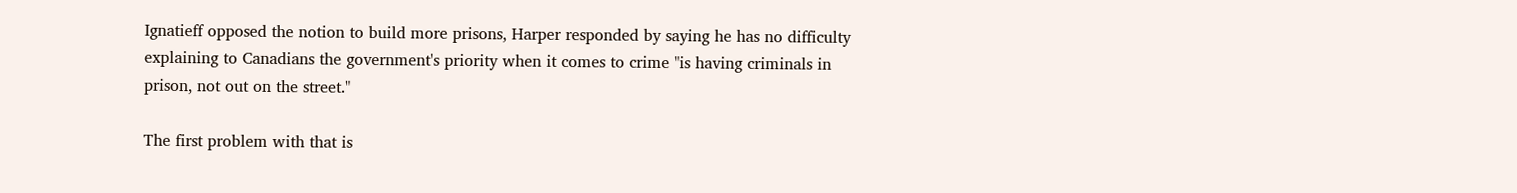Ignatieff opposed the notion to build more prisons, Harper responded by saying he has no difficulty explaining to Canadians the government's priority when it comes to crime "is having criminals in prison, not out on the street."

The first problem with that is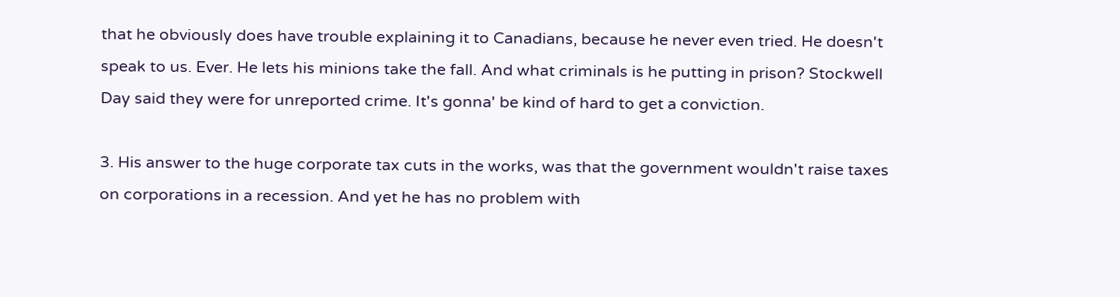that he obviously does have trouble explaining it to Canadians, because he never even tried. He doesn't speak to us. Ever. He lets his minions take the fall. And what criminals is he putting in prison? Stockwell Day said they were for unreported crime. It's gonna' be kind of hard to get a conviction.

3. His answer to the huge corporate tax cuts in the works, was that the government wouldn't raise taxes on corporations in a recession. And yet he has no problem with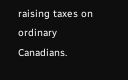raising taxes on ordinary Canadians.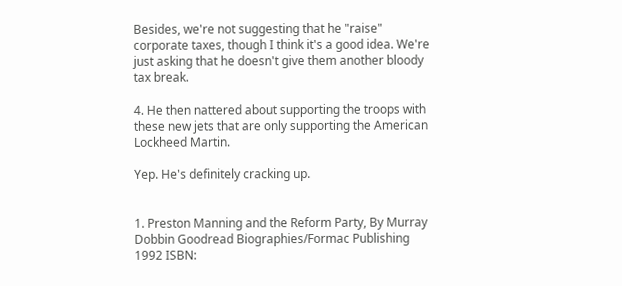Besides, we're not suggesting that he "raise" corporate taxes, though I think it's a good idea. We're just asking that he doesn't give them another bloody tax break.

4. He then nattered about supporting the troops with these new jets that are only supporting the American Lockheed Martin.

Yep. He's definitely cracking up.


1. Preston Manning and the Reform Party, By Murray Dobbin Goodread Biographies/Formac Publishing 1992 ISBN: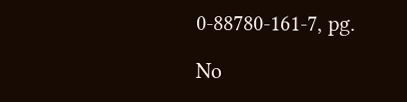0-88780-161-7, pg.

No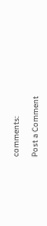comments:

Post a Comment